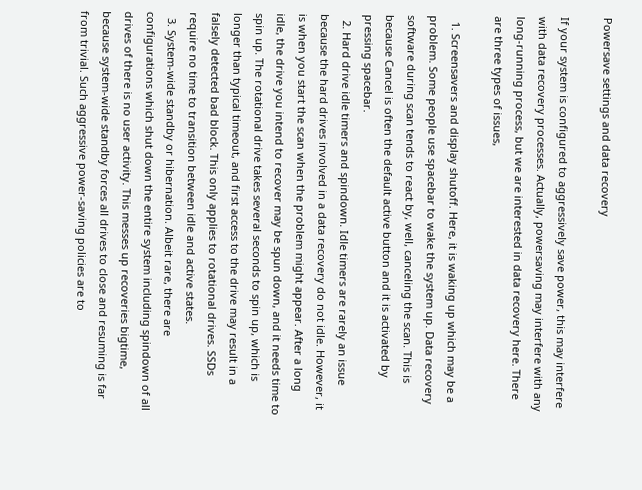Powersave settings and data recovery

If your system is configured to aggressively save power, this may interfere with data recovery processes. Actually, powersaving may interfere with any long-running process, but we are interested in data recovery here. There are three types of issues,

  1. Screensavers and display shutoff. Here, it is waking up which may be a problem. Some people use spacebar to wake the system up. Data recovery software during scan tends to react by, well, canceling the scan. This is because Cancel is often the default active button and it is activated by pressing spacebar.
  2. Hard drive idle timers and spindown. Idle timers are rarely an issue because the hard drives involved in a data recovery do not idle. However, it is when you start the scan when the problem might appear. After a long idle, the drive you intend to recover may be spun down, and it needs time to spin up. The rotational drive takes several seconds to spin up, which is longer than typical timeout, and first access to the drive may result in a falsely detected bad block. This only applies to rotational drives. SSDs require no time to transition between idle and active states.
  3. System-wide standby or hibernation. Albeit rare, there are configurations which shut down the entire system including spindown of all drives of there is no user activity. This messes up recoveries bigtime, because system-wide standby forces all drives to close and resuming is far from trivial. Such aggressive power-saving policies are to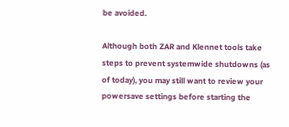be avoided.

Although both ZAR and Klennet tools take steps to prevent systemwide shutdowns (as of today), you may still want to review your powersave settings before starting the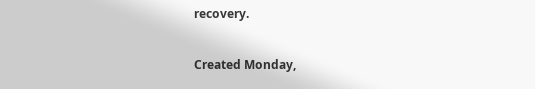recovery.

Created Monday,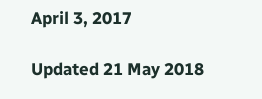April 3, 2017

Updated 21 May 2018